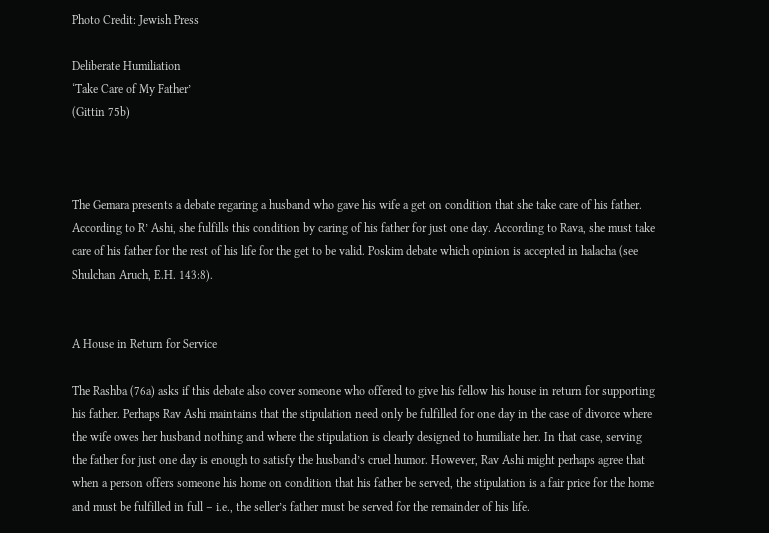Photo Credit: Jewish Press

Deliberate Humiliation
‘Take Care of My Father’
(Gittin 75b)



The Gemara presents a debate regaring a husband who gave his wife a get on condition that she take care of his father. According to R’ Ashi, she fulfills this condition by caring of his father for just one day. According to Rava, she must take care of his father for the rest of his life for the get to be valid. Poskim debate which opinion is accepted in halacha (see Shulchan Aruch, E.H. 143:8).


A House in Return for Service

The Rashba (76a) asks if this debate also cover someone who offered to give his fellow his house in return for supporting his father. Perhaps Rav Ashi maintains that the stipulation need only be fulfilled for one day in the case of divorce where the wife owes her husband nothing and where the stipulation is clearly designed to humiliate her. In that case, serving the father for just one day is enough to satisfy the husband’s cruel humor. However, Rav Ashi might perhaps agree that when a person offers someone his home on condition that his father be served, the stipulation is a fair price for the home and must be fulfilled in full – i.e., the seller’s father must be served for the remainder of his life.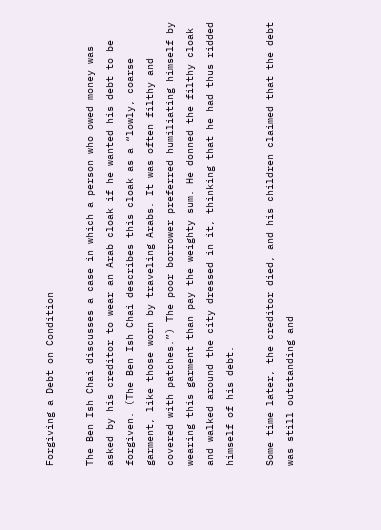Forgiving a Debt on Condition

The Ben Ish Chai discusses a case in which a person who owed money was asked by his creditor to wear an Arab cloak if he wanted his debt to be forgiven. (The Ben Ish Chai describes this cloak as a “lowly, coarse garment, like those worn by traveling Arabs. It was often filthy and covered with patches.”) The poor borrower preferred humiliating himself by wearing this garment than pay the weighty sum. He donned the filthy cloak and walked around the city dressed in it, thinking that he had thus ridded himself of his debt.

Some time later, the creditor died, and his children claimed that the debt was still outstanding and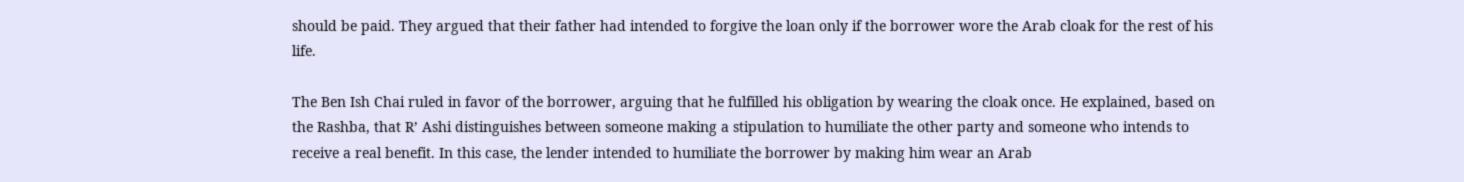should be paid. They argued that their father had intended to forgive the loan only if the borrower wore the Arab cloak for the rest of his life.

The Ben Ish Chai ruled in favor of the borrower, arguing that he fulfilled his obligation by wearing the cloak once. He explained, based on the Rashba, that R’ Ashi distinguishes between someone making a stipulation to humiliate the other party and someone who intends to receive a real benefit. In this case, the lender intended to humiliate the borrower by making him wear an Arab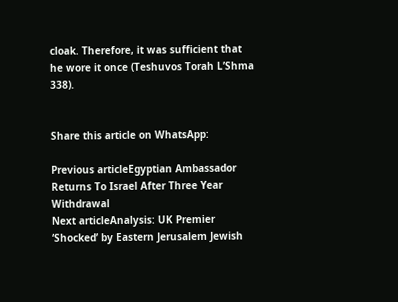cloak. Therefore, it was sufficient that he wore it once (Teshuvos Torah L’Shma 338).


Share this article on WhatsApp:

Previous articleEgyptian Ambassador Returns To Israel After Three Year Withdrawal
Next articleAnalysis: UK Premier ‘Shocked’ by Eastern Jerusalem Jewish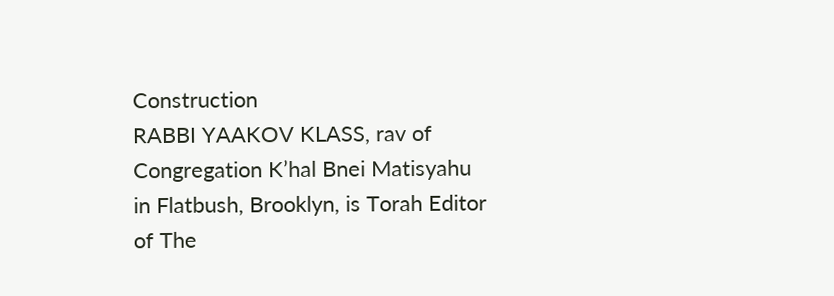Construction
RABBI YAAKOV KLASS, rav of Congregation K’hal Bnei Matisyahu in Flatbush, Brooklyn, is Torah Editor of The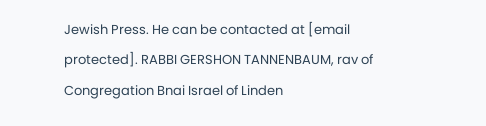Jewish Press. He can be contacted at [email protected]. RABBI GERSHON TANNENBAUM, rav of Congregation Bnai Israel of Linden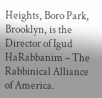Heights, Boro Park, Brooklyn, is the Director of Igud HaRabbanim – The Rabbinical Alliance of America.